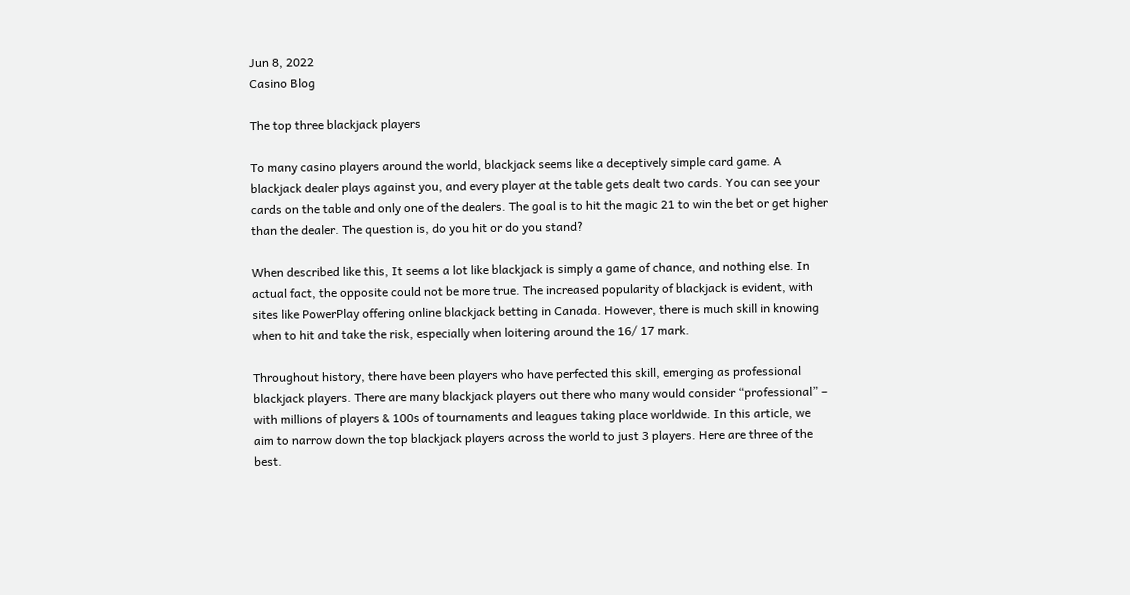Jun 8, 2022
Casino Blog

The top three blackjack players

To many casino players around the world, blackjack seems like a deceptively simple card game. A blackjack dealer plays against you, and every player at the table gets dealt two cards. You can see your cards on the table and only one of the dealers. The goal is to hit the magic 21 to win the bet or get higher than the dealer. The question is, do you hit or do you stand?

When described like this, It seems a lot like blackjack is simply a game of chance, and nothing else. In actual fact, the opposite could not be more true. The increased popularity of blackjack is evident, with sites like PowerPlay offering online blackjack betting in Canada. However, there is much skill in knowing when to hit and take the risk, especially when loitering around the 16/ 17 mark.

Throughout history, there have been players who have perfected this skill, emerging as professional blackjack players. There are many blackjack players out there who many would consider “professional” – with millions of players & 100s of tournaments and leagues taking place worldwide. In this article, we aim to narrow down the top blackjack players across the world to just 3 players. Here are three of the best.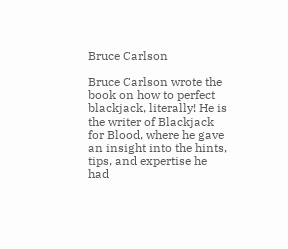Bruce Carlson

Bruce Carlson wrote the book on how to perfect blackjack, literally! He is the writer of Blackjack for Blood, where he gave an insight into the hints, tips, and expertise he had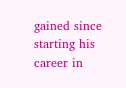gained since starting his career in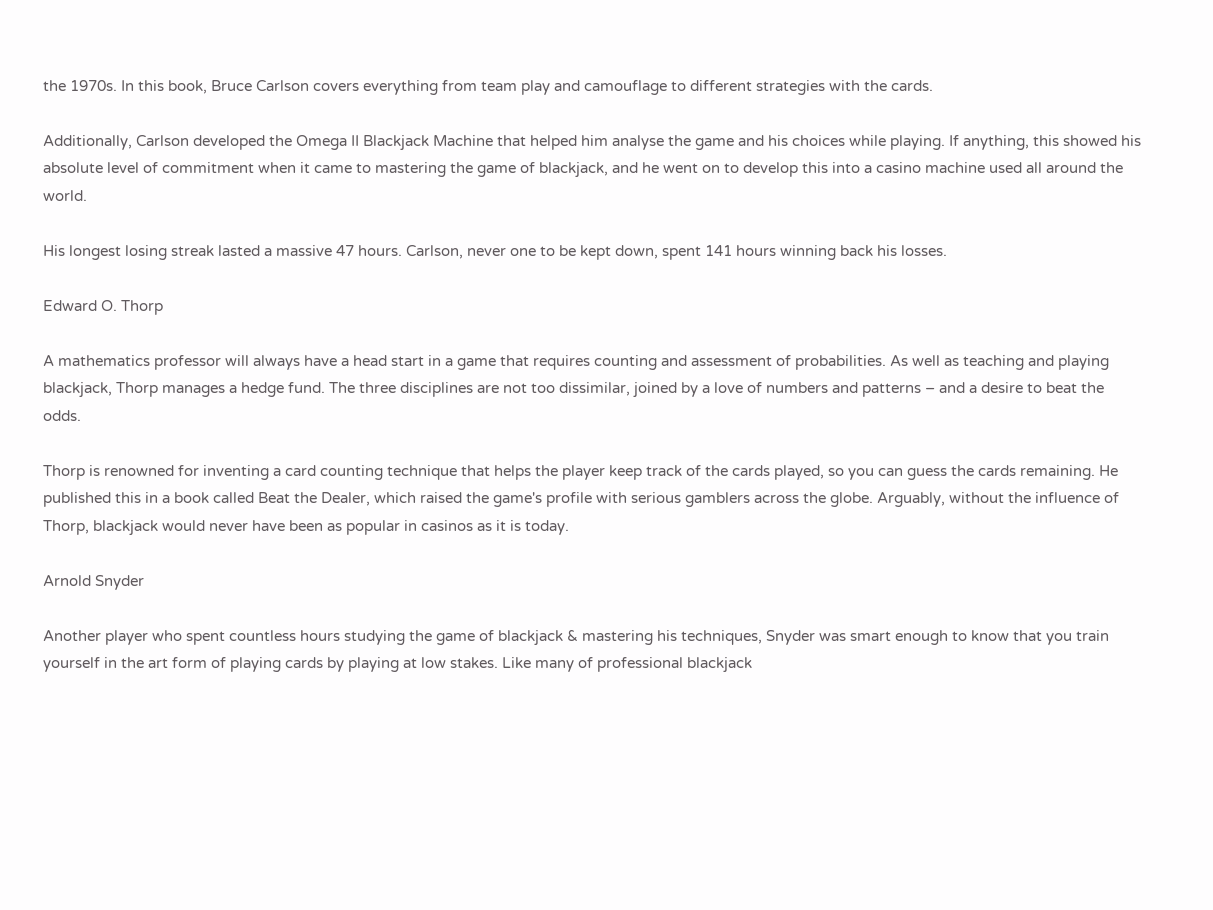the 1970s. In this book, Bruce Carlson covers everything from team play and camouflage to different strategies with the cards.

Additionally, Carlson developed the Omega II Blackjack Machine that helped him analyse the game and his choices while playing. If anything, this showed his absolute level of commitment when it came to mastering the game of blackjack, and he went on to develop this into a casino machine used all around the world.

His longest losing streak lasted a massive 47 hours. Carlson, never one to be kept down, spent 141 hours winning back his losses.

Edward O. Thorp

A mathematics professor will always have a head start in a game that requires counting and assessment of probabilities. As well as teaching and playing blackjack, Thorp manages a hedge fund. The three disciplines are not too dissimilar, joined by a love of numbers and patterns – and a desire to beat the odds.

Thorp is renowned for inventing a card counting technique that helps the player keep track of the cards played, so you can guess the cards remaining. He published this in a book called Beat the Dealer, which raised the game's profile with serious gamblers across the globe. Arguably, without the influence of Thorp, blackjack would never have been as popular in casinos as it is today.

Arnold Snyder

Another player who spent countless hours studying the game of blackjack & mastering his techniques, Snyder was smart enough to know that you train yourself in the art form of playing cards by playing at low stakes. Like many of professional blackjack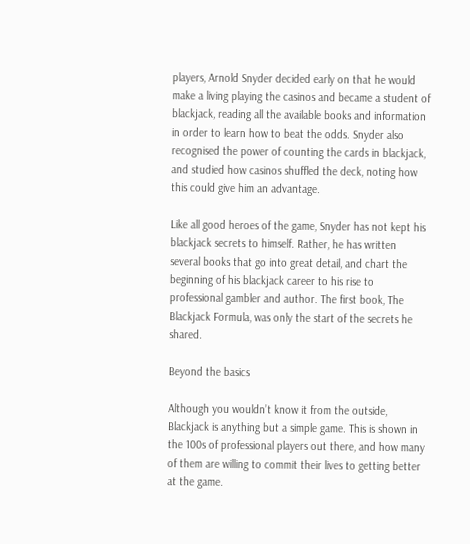players, Arnold Snyder decided early on that he would make a living playing the casinos and became a student of blackjack, reading all the available books and information in order to learn how to beat the odds. Snyder also recognised the power of counting the cards in blackjack, and studied how casinos shuffled the deck, noting how this could give him an advantage.

Like all good heroes of the game, Snyder has not kept his blackjack secrets to himself. Rather, he has written several books that go into great detail, and chart the beginning of his blackjack career to his rise to professional gambler and author. The first book, The Blackjack Formula, was only the start of the secrets he shared.

Beyond the basics

Although you wouldn’t know it from the outside, Blackjack is anything but a simple game. This is shown in the 100s of professional players out there, and how many of them are willing to commit their lives to getting better at the game.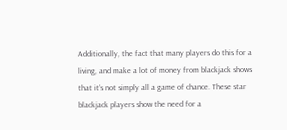Additionally, the fact that many players do this for a living, and make a lot of money from blackjack shows that it’s not simply all a game of chance. These star blackjack players show the need for a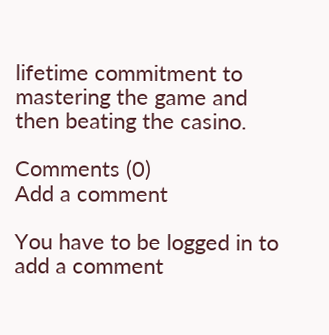lifetime commitment to mastering the game and then beating the casino.

Comments (0)
Add a comment

You have to be logged in to add a comment